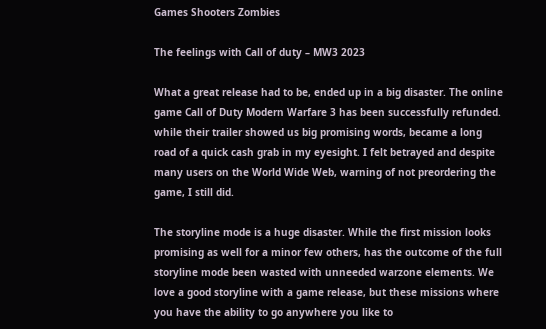Games Shooters Zombies

The feelings with Call of duty – MW3 2023

What a great release had to be, ended up in a big disaster. The online game Call of Duty Modern Warfare 3 has been successfully refunded. while their trailer showed us big promising words, became a long road of a quick cash grab in my eyesight. I felt betrayed and despite many users on the World Wide Web, warning of not preordering the game, I still did.

The storyline mode is a huge disaster. While the first mission looks promising as well for a minor few others, has the outcome of the full storyline mode been wasted with unneeded warzone elements. We love a good storyline with a game release, but these missions where you have the ability to go anywhere you like to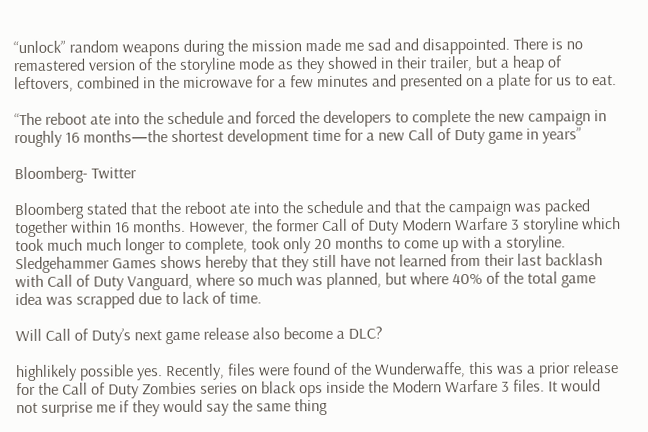“unlock” random weapons during the mission made me sad and disappointed. There is no remastered version of the storyline mode as they showed in their trailer, but a heap of leftovers, combined in the microwave for a few minutes and presented on a plate for us to eat.

“The reboot ate into the schedule and forced the developers to complete the new campaign in roughly 16 months—the shortest development time for a new Call of Duty game in years”

Bloomberg- Twitter

Bloomberg stated that the reboot ate into the schedule and that the campaign was packed together within 16 months. However, the former Call of Duty Modern Warfare 3 storyline which took much much longer to complete, took only 20 months to come up with a storyline. Sledgehammer Games shows hereby that they still have not learned from their last backlash with Call of Duty Vanguard, where so much was planned, but where 40% of the total game idea was scrapped due to lack of time.

Will Call of Duty’s next game release also become a DLC?

highlikely possible yes. Recently, files were found of the Wunderwaffe, this was a prior release for the Call of Duty Zombies series on black ops inside the Modern Warfare 3 files. It would not surprise me if they would say the same thing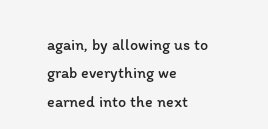again, by allowing us to grab everything we earned into the next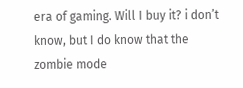era of gaming. Will I buy it? i don’t know, but I do know that the zombie mode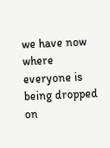we have now where everyone is being dropped on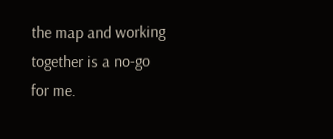the map and working together is a no-go for me.